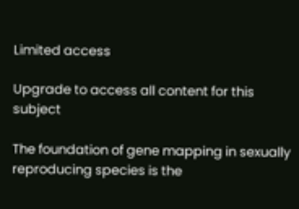Limited access

Upgrade to access all content for this subject

The foundation of gene mapping in sexually reproducing species is the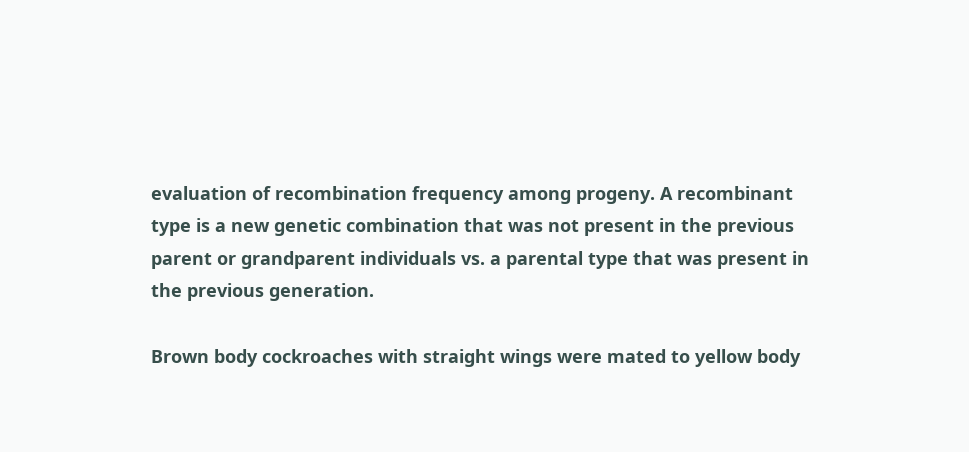evaluation of recombination frequency among progeny. A recombinant type is a new genetic combination that was not present in the previous parent or grandparent individuals vs. a parental type that was present in the previous generation.

Brown body cockroaches with straight wings were mated to yellow body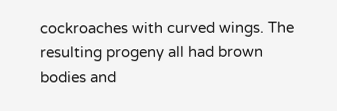cockroaches with curved wings. The resulting progeny all had brown bodies and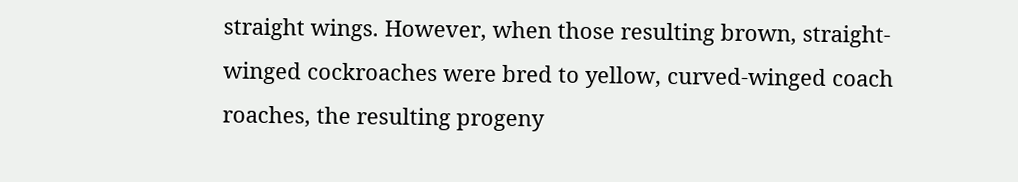straight wings. However, when those resulting brown, straight-winged cockroaches were bred to yellow, curved-winged coach roaches, the resulting progeny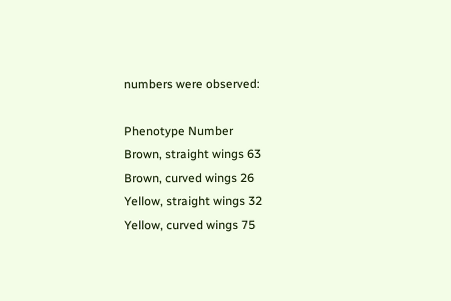numbers were observed:

Phenotype Number
Brown, straight wings 63
Brown, curved wings 26
Yellow, straight wings 32
Yellow, curved wings 75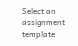Select an assignment template